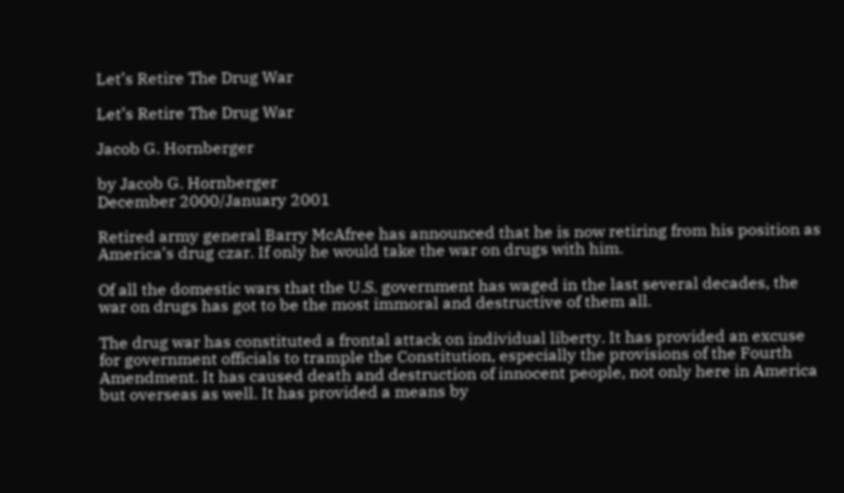Let’s Retire The Drug War

Let’s Retire The Drug War

Jacob G. Hornberger

by Jacob G. Hornberger
December 2000/January 2001

Retired army general Barry McAfree has announced that he is now retiring from his position as America’s drug czar. If only he would take the war on drugs with him.

Of all the domestic wars that the U.S. government has waged in the last several decades, the war on drugs has got to be the most immoral and destructive of them all.

The drug war has constituted a frontal attack on individual liberty. It has provided an excuse for government officials to trample the Constitution, especially the provisions of the Fourth Amendment. It has caused death and destruction of innocent people, not only here in America but overseas as well. It has provided a means by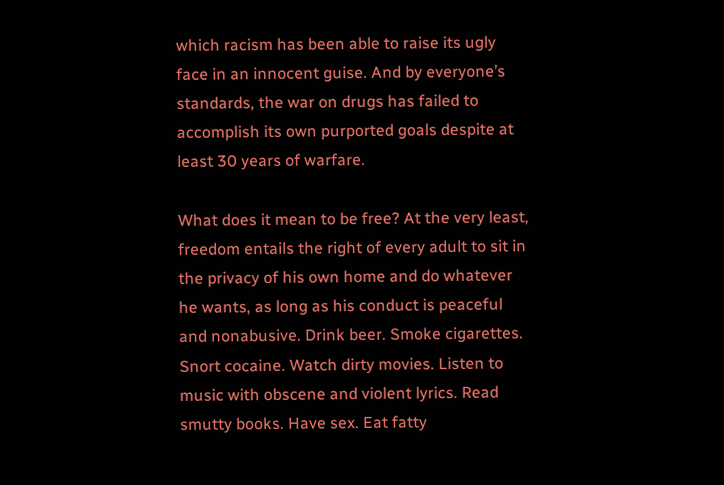which racism has been able to raise its ugly face in an innocent guise. And by everyone’s standards, the war on drugs has failed to accomplish its own purported goals despite at least 30 years of warfare.

What does it mean to be free? At the very least, freedom entails the right of every adult to sit in the privacy of his own home and do whatever he wants, as long as his conduct is peaceful and nonabusive. Drink beer. Smoke cigarettes. Snort cocaine. Watch dirty movies. Listen to music with obscene and violent lyrics. Read smutty books. Have sex. Eat fatty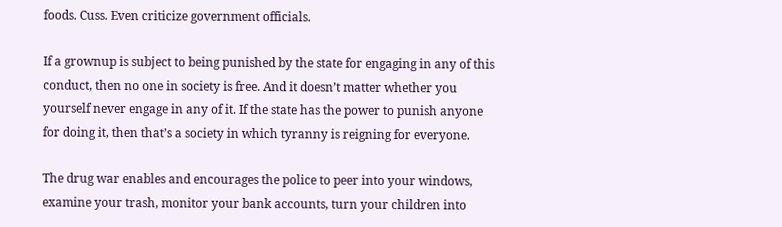foods. Cuss. Even criticize government officials.

If a grownup is subject to being punished by the state for engaging in any of this conduct, then no one in society is free. And it doesn’t matter whether you yourself never engage in any of it. If the state has the power to punish anyone for doing it, then that’s a society in which tyranny is reigning for everyone.

The drug war enables and encourages the police to peer into your windows, examine your trash, monitor your bank accounts, turn your children into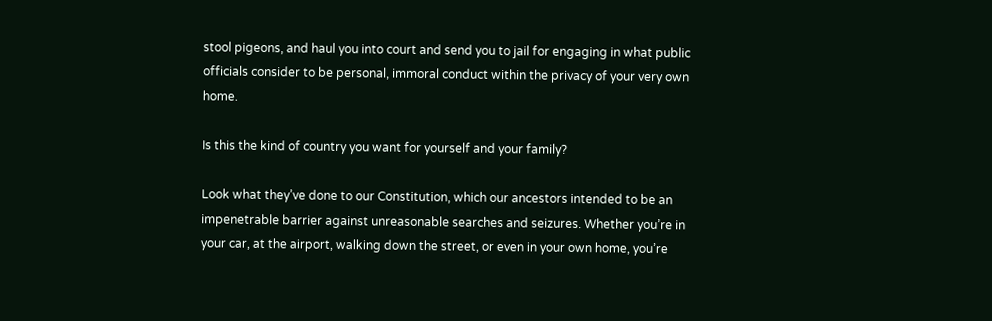stool pigeons, and haul you into court and send you to jail for engaging in what public officials consider to be personal, immoral conduct within the privacy of your very own home.

Is this the kind of country you want for yourself and your family?

Look what they’ve done to our Constitution, which our ancestors intended to be an impenetrable barrier against unreasonable searches and seizures. Whether you’re in your car, at the airport, walking down the street, or even in your own home, you’re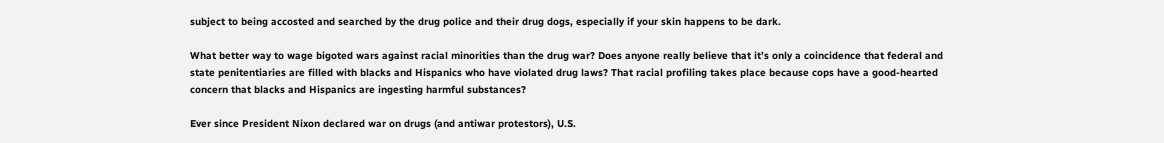subject to being accosted and searched by the drug police and their drug dogs, especially if your skin happens to be dark.

What better way to wage bigoted wars against racial minorities than the drug war? Does anyone really believe that it’s only a coincidence that federal and state penitentiaries are filled with blacks and Hispanics who have violated drug laws? That racial profiling takes place because cops have a good-hearted concern that blacks and Hispanics are ingesting harmful substances?

Ever since President Nixon declared war on drugs (and antiwar protestors), U.S.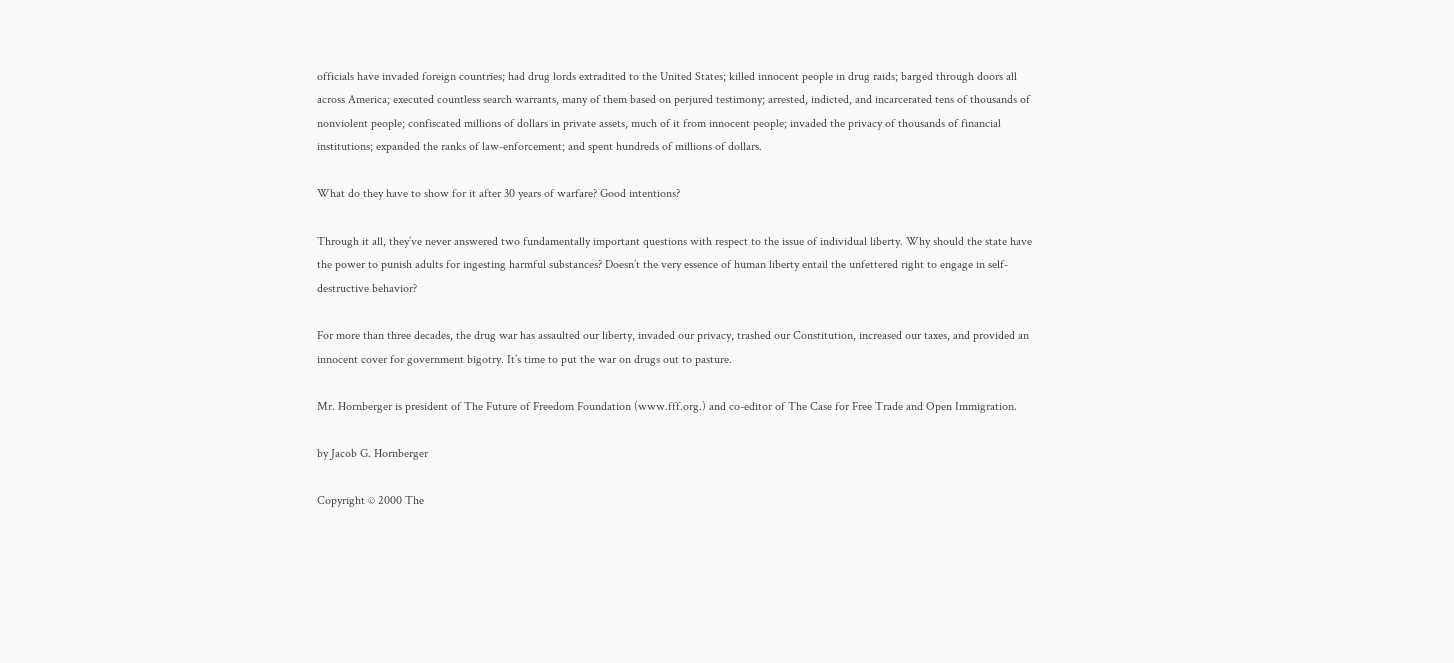officials have invaded foreign countries; had drug lords extradited to the United States; killed innocent people in drug raids; barged through doors all across America; executed countless search warrants, many of them based on perjured testimony; arrested, indicted, and incarcerated tens of thousands of nonviolent people; confiscated millions of dollars in private assets, much of it from innocent people; invaded the privacy of thousands of financial institutions; expanded the ranks of law-enforcement; and spent hundreds of millions of dollars.

What do they have to show for it after 30 years of warfare? Good intentions?

Through it all, they’ve never answered two fundamentally important questions with respect to the issue of individual liberty. Why should the state have the power to punish adults for ingesting harmful substances? Doesn’t the very essence of human liberty entail the unfettered right to engage in self-destructive behavior?

For more than three decades, the drug war has assaulted our liberty, invaded our privacy, trashed our Constitution, increased our taxes, and provided an innocent cover for government bigotry. It’s time to put the war on drugs out to pasture.

Mr. Hornberger is president of The Future of Freedom Foundation (www.fff.org.) and co-editor of The Case for Free Trade and Open Immigration.

by Jacob G. Hornberger

Copyright © 2000 The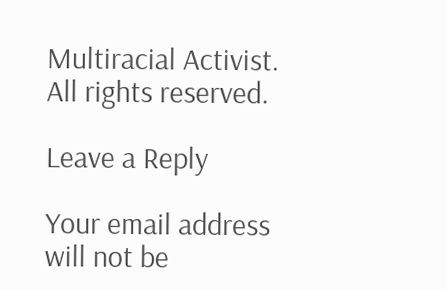Multiracial Activist. All rights reserved.

Leave a Reply

Your email address will not be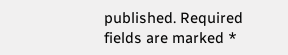published. Required fields are marked *